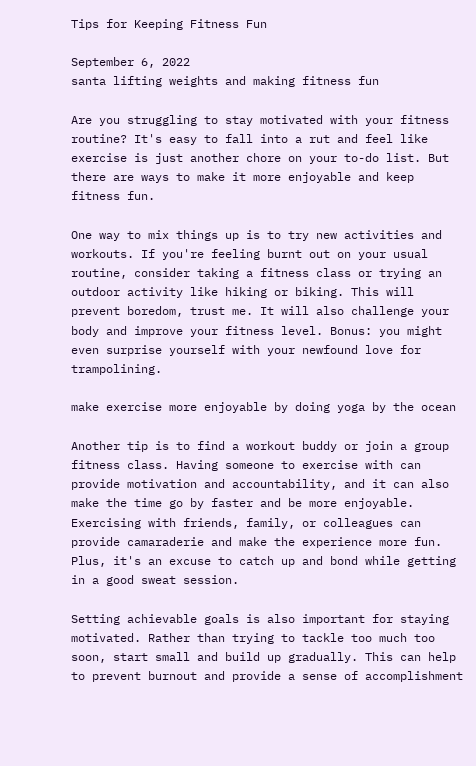Tips for Keeping Fitness Fun

September 6, 2022
santa lifting weights and making fitness fun

Are you struggling to stay motivated with your fitness routine? It's easy to fall into a rut and feel like exercise is just another chore on your to-do list. But there are ways to make it more enjoyable and keep fitness fun.

One way to mix things up is to try new activities and workouts. If you're feeling burnt out on your usual routine, consider taking a fitness class or trying an outdoor activity like hiking or biking. This will prevent boredom, trust me. It will also challenge your body and improve your fitness level. Bonus: you might even surprise yourself with your newfound love for trampolining.

make exercise more enjoyable by doing yoga by the ocean

Another tip is to find a workout buddy or join a group fitness class. Having someone to exercise with can provide motivation and accountability, and it can also make the time go by faster and be more enjoyable. Exercising with friends, family, or colleagues can provide camaraderie and make the experience more fun. Plus, it's an excuse to catch up and bond while getting in a good sweat session.

Setting achievable goals is also important for staying motivated. Rather than trying to tackle too much too soon, start small and build up gradually. This can help to prevent burnout and provide a sense of accomplishment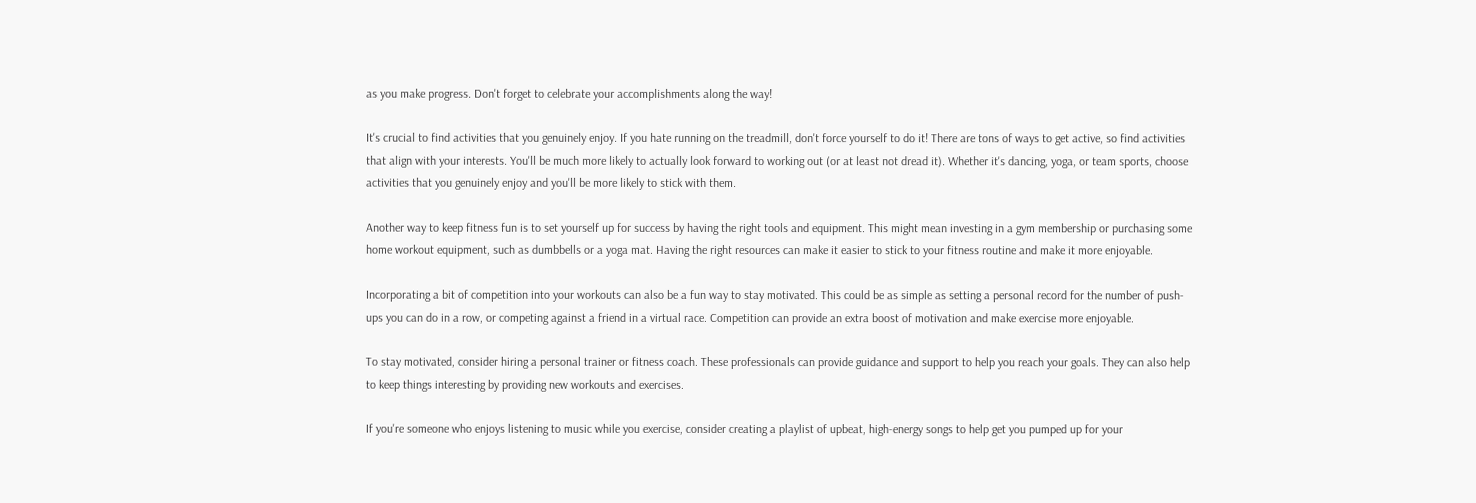as you make progress. Don't forget to celebrate your accomplishments along the way!

It's crucial to find activities that you genuinely enjoy. If you hate running on the treadmill, don't force yourself to do it! There are tons of ways to get active, so find activities that align with your interests. You'll be much more likely to actually look forward to working out (or at least not dread it). Whether it's dancing, yoga, or team sports, choose activities that you genuinely enjoy and you'll be more likely to stick with them.

Another way to keep fitness fun is to set yourself up for success by having the right tools and equipment. This might mean investing in a gym membership or purchasing some home workout equipment, such as dumbbells or a yoga mat. Having the right resources can make it easier to stick to your fitness routine and make it more enjoyable.

Incorporating a bit of competition into your workouts can also be a fun way to stay motivated. This could be as simple as setting a personal record for the number of push-ups you can do in a row, or competing against a friend in a virtual race. Competition can provide an extra boost of motivation and make exercise more enjoyable.

To stay motivated, consider hiring a personal trainer or fitness coach. These professionals can provide guidance and support to help you reach your goals. They can also help to keep things interesting by providing new workouts and exercises.

If you're someone who enjoys listening to music while you exercise, consider creating a playlist of upbeat, high-energy songs to help get you pumped up for your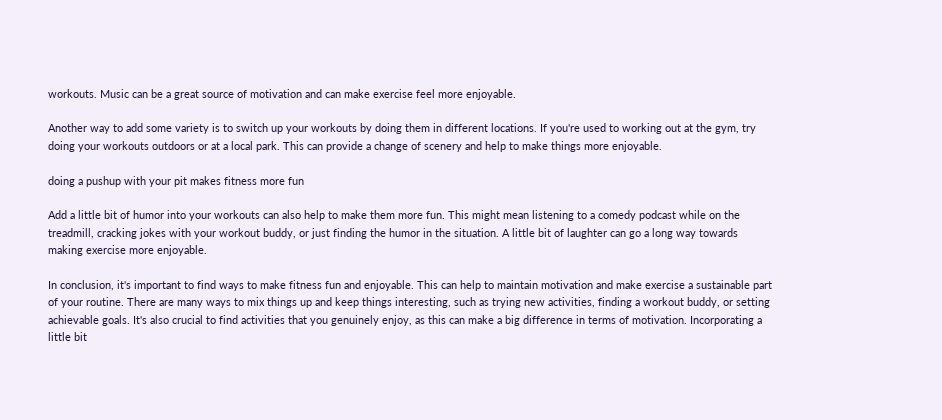workouts. Music can be a great source of motivation and can make exercise feel more enjoyable.

Another way to add some variety is to switch up your workouts by doing them in different locations. If you're used to working out at the gym, try doing your workouts outdoors or at a local park. This can provide a change of scenery and help to make things more enjoyable.

doing a pushup with your pit makes fitness more fun

Add a little bit of humor into your workouts can also help to make them more fun. This might mean listening to a comedy podcast while on the treadmill, cracking jokes with your workout buddy, or just finding the humor in the situation. A little bit of laughter can go a long way towards making exercise more enjoyable.

In conclusion, it's important to find ways to make fitness fun and enjoyable. This can help to maintain motivation and make exercise a sustainable part of your routine. There are many ways to mix things up and keep things interesting, such as trying new activities, finding a workout buddy, or setting achievable goals. It's also crucial to find activities that you genuinely enjoy, as this can make a big difference in terms of motivation. Incorporating a little bit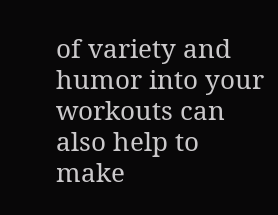of variety and humor into your workouts can also help to make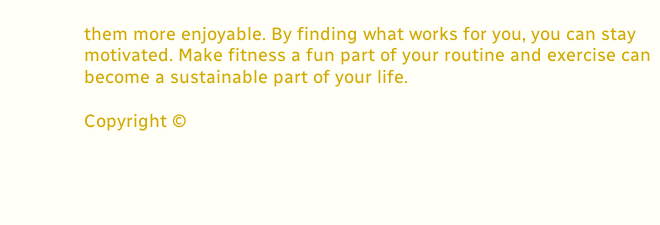them more enjoyable. By finding what works for you, you can stay motivated. Make fitness a fun part of your routine and exercise can become a sustainable part of your life.

Copyright ©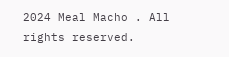2024 Meal Macho . All rights reserved.